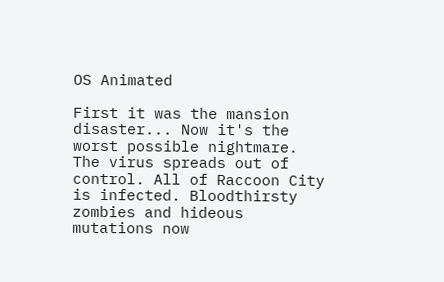OS Animated

First it was the mansion disaster... Now it's the worst possible nightmare.
The virus spreads out of control. All of Raccoon City is infected. Bloodthirsty zombies and hideous mutations now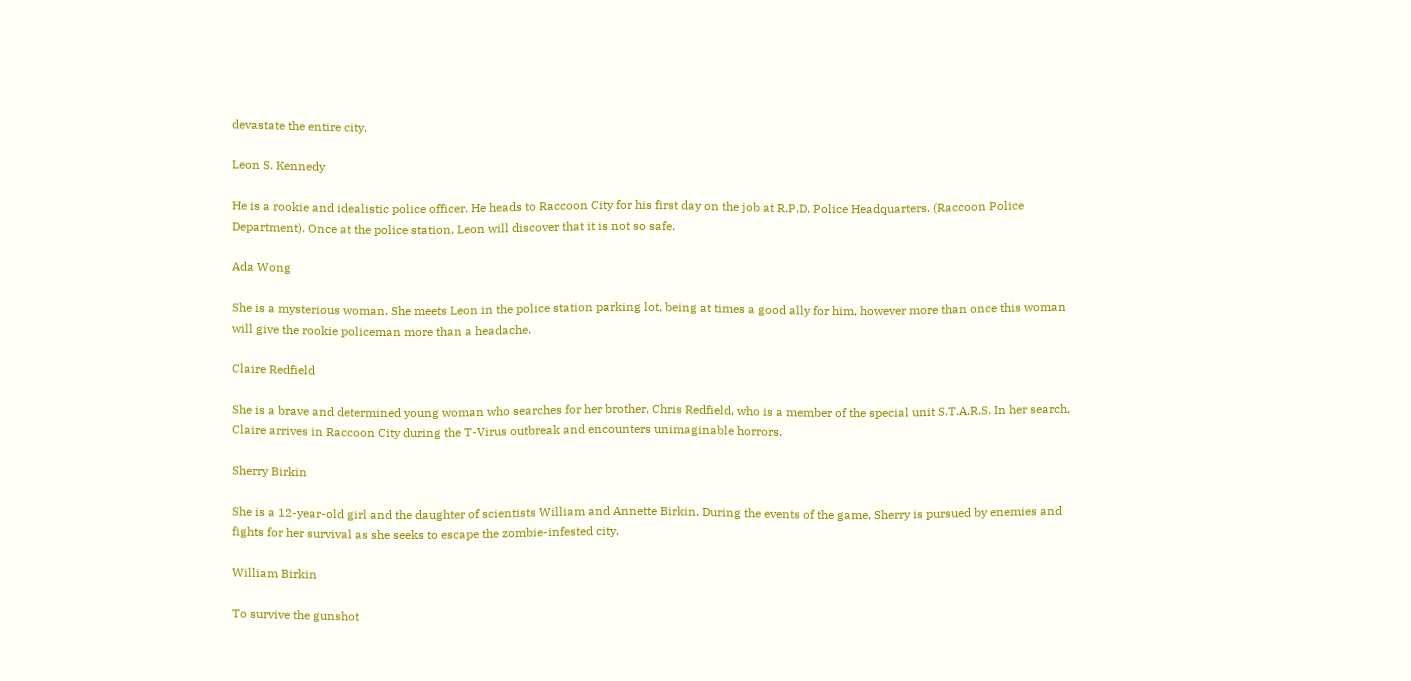devastate the entire city.

Leon S. Kennedy

He is a rookie and idealistic police officer. He heads to Raccoon City for his first day on the job at R.P.D. Police Headquarters. (Raccoon Police Department). Once at the police station, Leon will discover that it is not so safe.

Ada Wong

She is a mysterious woman. She meets Leon in the police station parking lot, being at times a good ally for him, however more than once this woman will give the rookie policeman more than a headache.

Claire Redfield

She is a brave and determined young woman who searches for her brother, Chris Redfield, who is a member of the special unit S.T.A.R.S. In her search, Claire arrives in Raccoon City during the T-Virus outbreak and encounters unimaginable horrors.

Sherry Birkin

She is a 12-year-old girl and the daughter of scientists William and Annette Birkin. During the events of the game, Sherry is pursued by enemies and fights for her survival as she seeks to escape the zombie-infested city.

William Birkin

To survive the gunshot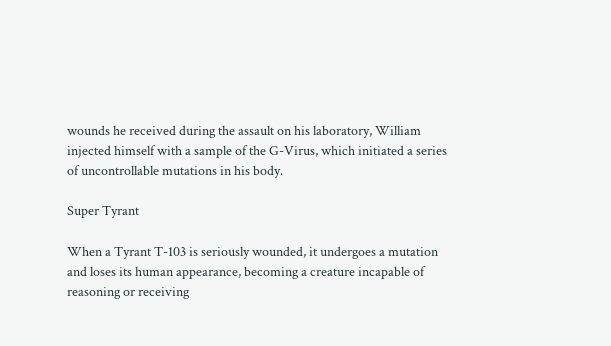wounds he received during the assault on his laboratory, William injected himself with a sample of the G-Virus, which initiated a series of uncontrollable mutations in his body.

Super Tyrant

When a Tyrant T-103 is seriously wounded, it undergoes a mutation and loses its human appearance, becoming a creature incapable of reasoning or receiving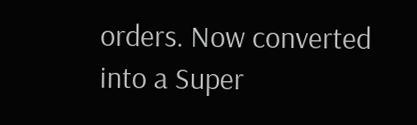orders. Now converted into a Super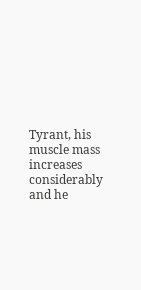Tyrant, his muscle mass increases considerably and he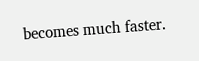becomes much faster.